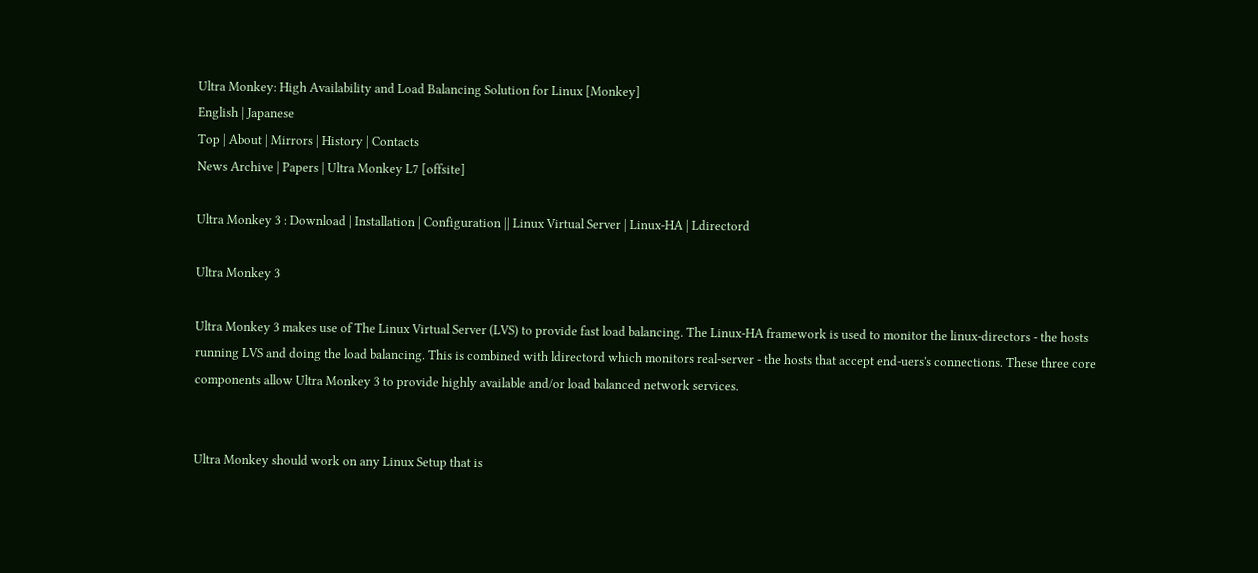Ultra Monkey: High Availability and Load Balancing Solution for Linux [Monkey]
English | Japanese
Top | About | Mirrors | History | Contacts
News Archive | Papers | Ultra Monkey L7 [offsite]

Ultra Monkey 3 : Download | Installation | Configuration || Linux Virtual Server | Linux-HA | Ldirectord

Ultra Monkey 3

Ultra Monkey 3 makes use of The Linux Virtual Server (LVS) to provide fast load balancing. The Linux-HA framework is used to monitor the linux-directors - the hosts running LVS and doing the load balancing. This is combined with ldirectord which monitors real-server - the hosts that accept end-uers's connections. These three core components allow Ultra Monkey 3 to provide highly available and/or load balanced network services.


Ultra Monkey should work on any Linux Setup that is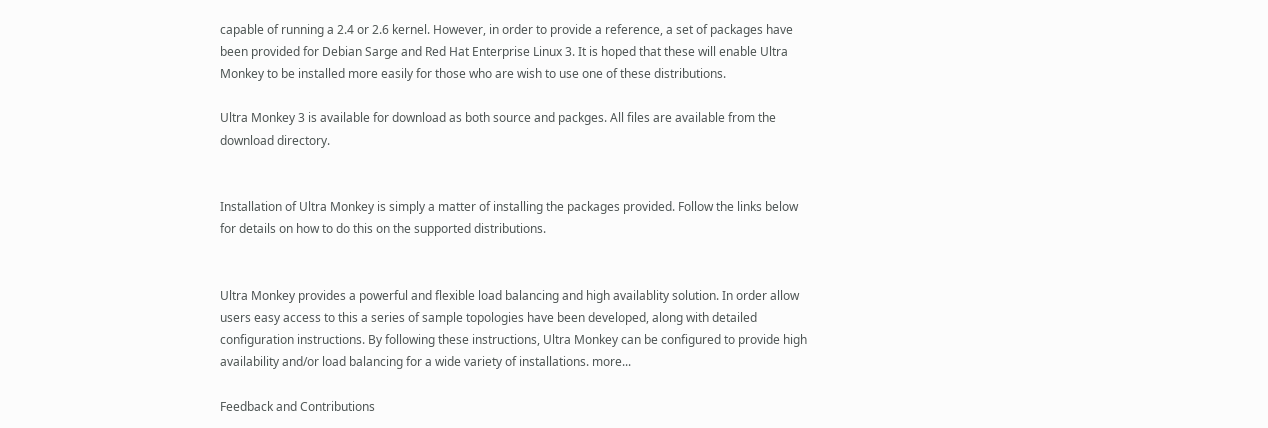capable of running a 2.4 or 2.6 kernel. However, in order to provide a reference, a set of packages have been provided for Debian Sarge and Red Hat Enterprise Linux 3. It is hoped that these will enable Ultra Monkey to be installed more easily for those who are wish to use one of these distributions.

Ultra Monkey 3 is available for download as both source and packges. All files are available from the download directory.


Installation of Ultra Monkey is simply a matter of installing the packages provided. Follow the links below for details on how to do this on the supported distributions.


Ultra Monkey provides a powerful and flexible load balancing and high availablity solution. In order allow users easy access to this a series of sample topologies have been developed, along with detailed configuration instructions. By following these instructions, Ultra Monkey can be configured to provide high availability and/or load balancing for a wide variety of installations. more...

Feedback and Contributions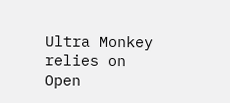Ultra Monkey relies on Open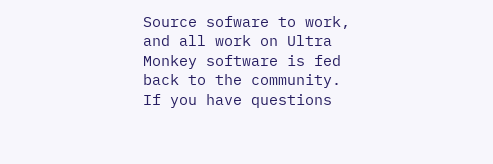Source sofware to work, and all work on Ultra Monkey software is fed back to the community. If you have questions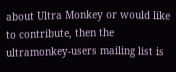about Ultra Monkey or would like to contribute, then the ultramonkey-users mailing list is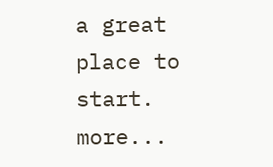a great place to start. more...